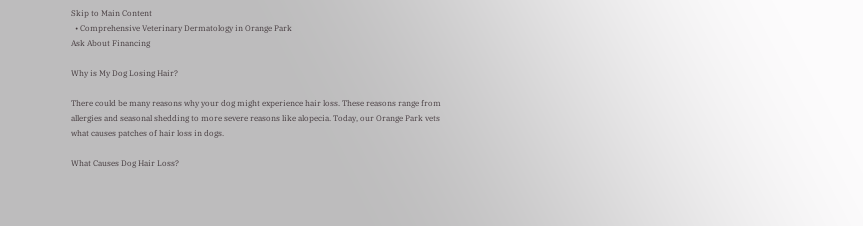Skip to Main Content
  • Comprehensive Veterinary Dermatology in Orange Park
Ask About Financing

Why is My Dog Losing Hair?

There could be many reasons why your dog might experience hair loss. These reasons range from allergies and seasonal shedding to more severe reasons like alopecia. Today, our Orange Park vets what causes patches of hair loss in dogs.

What Causes Dog Hair Loss?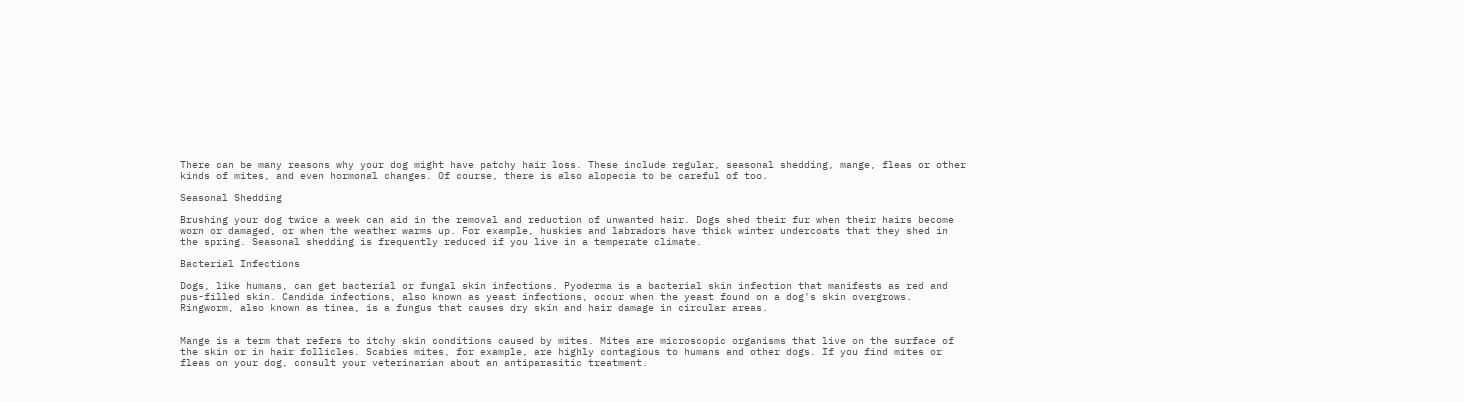There can be many reasons why your dog might have patchy hair loss. These include regular, seasonal shedding, mange, fleas or other kinds of mites, and even hormonal changes. Of course, there is also alopecia to be careful of too.

Seasonal Shedding

Brushing your dog twice a week can aid in the removal and reduction of unwanted hair. Dogs shed their fur when their hairs become worn or damaged, or when the weather warms up. For example, huskies and labradors have thick winter undercoats that they shed in the spring. Seasonal shedding is frequently reduced if you live in a temperate climate.

Bacterial Infections

Dogs, like humans, can get bacterial or fungal skin infections. Pyoderma is a bacterial skin infection that manifests as red and pus-filled skin. Candida infections, also known as yeast infections, occur when the yeast found on a dog's skin overgrows. Ringworm, also known as tinea, is a fungus that causes dry skin and hair damage in circular areas.


Mange is a term that refers to itchy skin conditions caused by mites. Mites are microscopic organisms that live on the surface of the skin or in hair follicles. Scabies mites, for example, are highly contagious to humans and other dogs. If you find mites or fleas on your dog, consult your veterinarian about an antiparasitic treatment.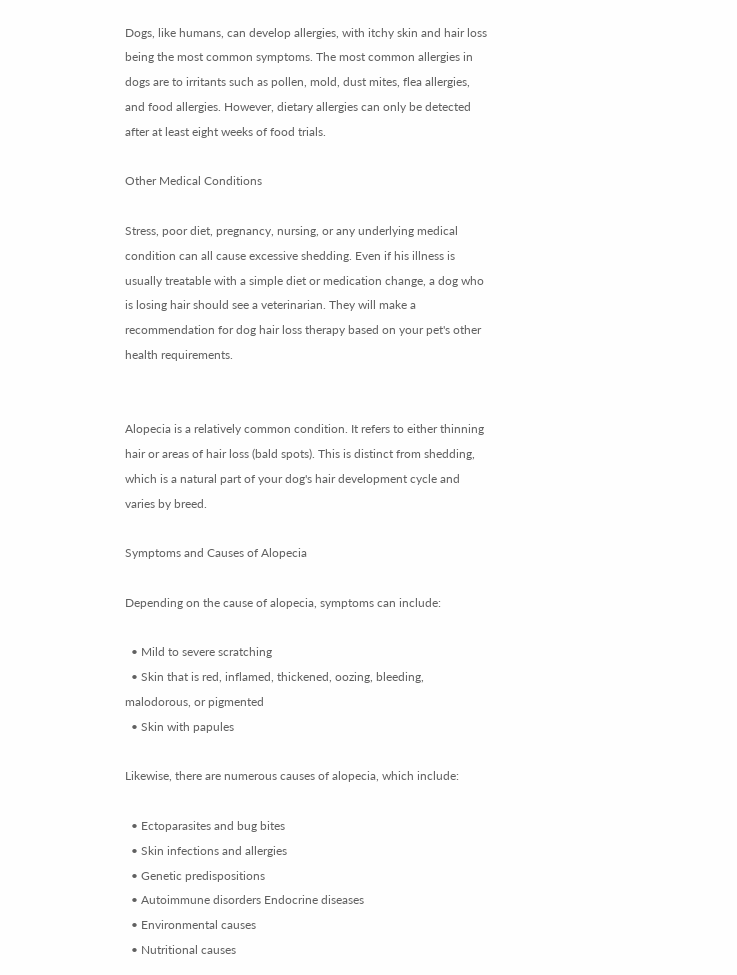Dogs, like humans, can develop allergies, with itchy skin and hair loss being the most common symptoms. The most common allergies in dogs are to irritants such as pollen, mold, dust mites, flea allergies, and food allergies. However, dietary allergies can only be detected after at least eight weeks of food trials.

Other Medical Conditions

Stress, poor diet, pregnancy, nursing, or any underlying medical condition can all cause excessive shedding. Even if his illness is usually treatable with a simple diet or medication change, a dog who is losing hair should see a veterinarian. They will make a recommendation for dog hair loss therapy based on your pet's other health requirements.


Alopecia is a relatively common condition. It refers to either thinning hair or areas of hair loss (bald spots). This is distinct from shedding, which is a natural part of your dog's hair development cycle and varies by breed.

Symptoms and Causes of Alopecia

Depending on the cause of alopecia, symptoms can include:

  • Mild to severe scratching
  • Skin that is red, inflamed, thickened, oozing, bleeding, malodorous, or pigmented
  • Skin with papules

Likewise, there are numerous causes of alopecia, which include:

  • Ectoparasites and bug bites
  • Skin infections and allergies
  • Genetic predispositions
  • Autoimmune disorders Endocrine diseases
  • Environmental causes
  • Nutritional causes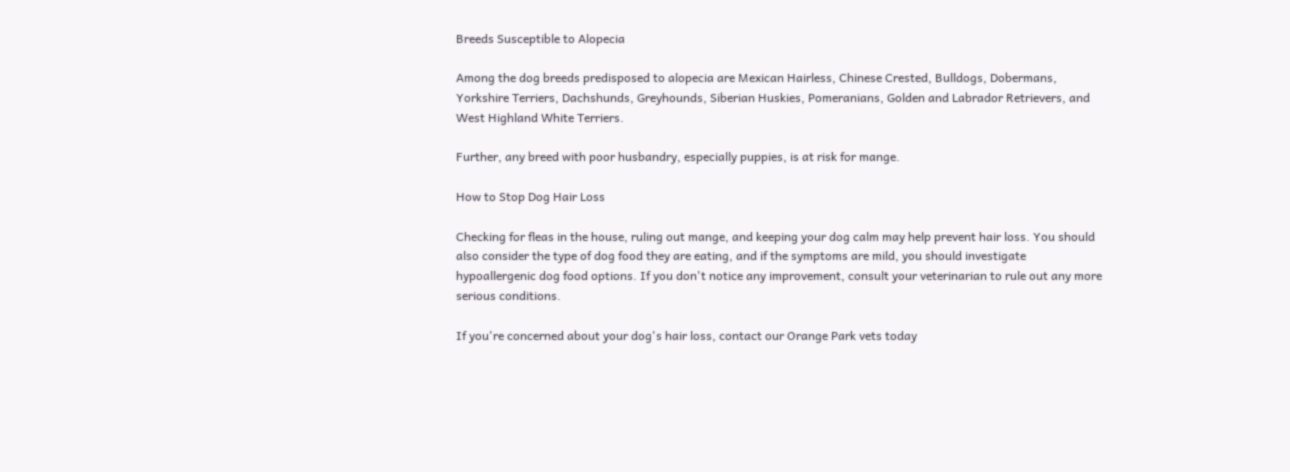Breeds Susceptible to Alopecia

Among the dog breeds predisposed to alopecia are Mexican Hairless, Chinese Crested, Bulldogs, Dobermans, Yorkshire Terriers, Dachshunds, Greyhounds, Siberian Huskies, Pomeranians, Golden and Labrador Retrievers, and West Highland White Terriers.

Further, any breed with poor husbandry, especially puppies, is at risk for mange.

How to Stop Dog Hair Loss

Checking for fleas in the house, ruling out mange, and keeping your dog calm may help prevent hair loss. You should also consider the type of dog food they are eating, and if the symptoms are mild, you should investigate hypoallergenic dog food options. If you don't notice any improvement, consult your veterinarian to rule out any more serious conditions.

If you're concerned about your dog's hair loss, contact our Orange Park vets today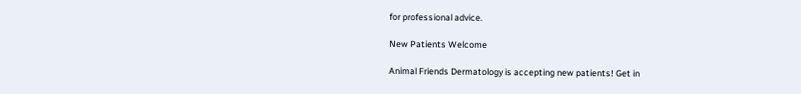for professional advice.

New Patients Welcome

Animal Friends Dermatology is accepting new patients! Get in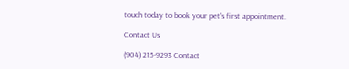touch today to book your pet's first appointment.

Contact Us

(904) 215-9293 Contact